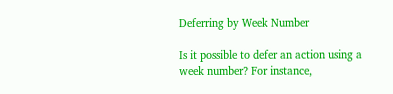Deferring by Week Number

Is it possible to defer an action using a week number? For instance,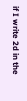if I write 2d in the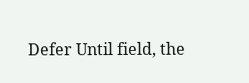Defer Until field, the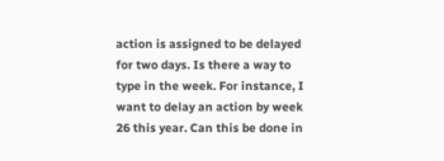action is assigned to be delayed for two days. Is there a way to type in the week. For instance, I want to delay an action by week 26 this year. Can this be done in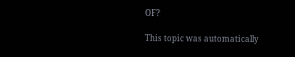OF?

This topic was automatically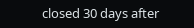closed 30 days after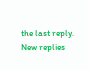the last reply. New replies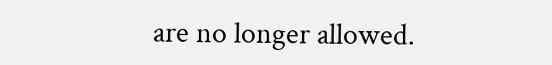are no longer allowed.